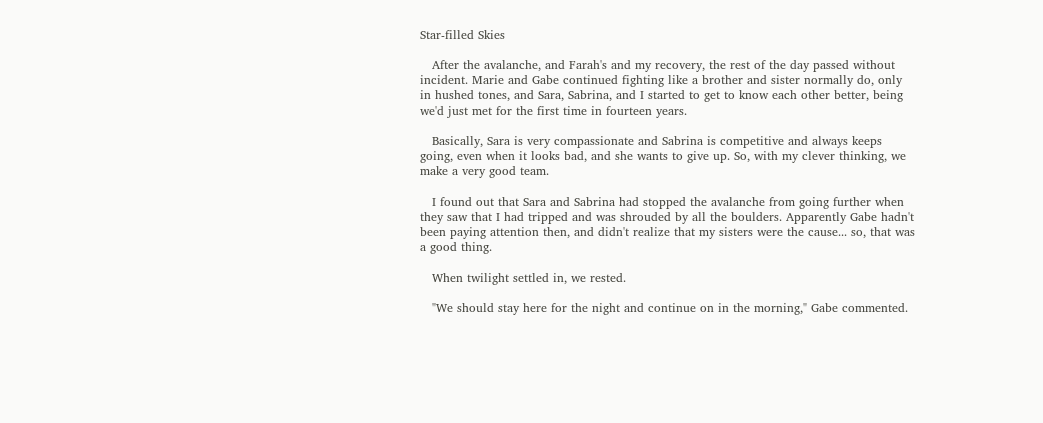Star-filled Skies

   After the avalanche, and Farah's and my recovery, the rest of the day passed without incident. Marie and Gabe continued fighting like a brother and sister normally do, only in hushed tones, and Sara, Sabrina, and I started to get to know each other better, being we'd just met for the first time in fourteen years.

   Basically, Sara is very compassionate and Sabrina is competitive and always keeps going, even when it looks bad, and she wants to give up. So, with my clever thinking, we make a very good team.

   I found out that Sara and Sabrina had stopped the avalanche from going further when they saw that I had tripped and was shrouded by all the boulders. Apparently Gabe hadn't been paying attention then, and didn't realize that my sisters were the cause... so, that was a good thing.

   When twilight settled in, we rested.

   "We should stay here for the night and continue on in the morning," Gabe commented.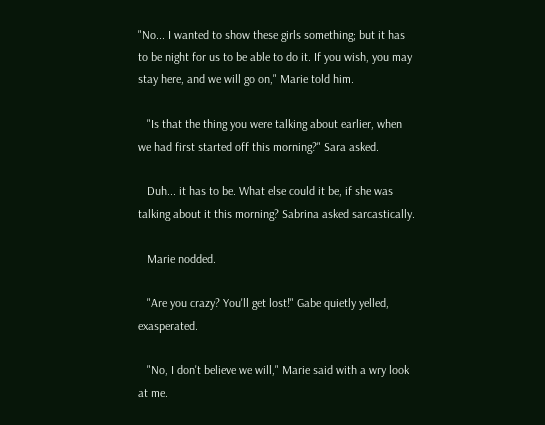"No... I wanted to show these girls something; but it has to be night for us to be able to do it. If you wish, you may stay here, and we will go on," Marie told him.

   "Is that the thing you were talking about earlier, when we had first started off this morning?" Sara asked.

   Duh... it has to be. What else could it be, if she was talking about it this morning? Sabrina asked sarcastically.

   Marie nodded.

   "Are you crazy? You'll get lost!" Gabe quietly yelled, exasperated.

   "No, I don't believe we will," Marie said with a wry look at me.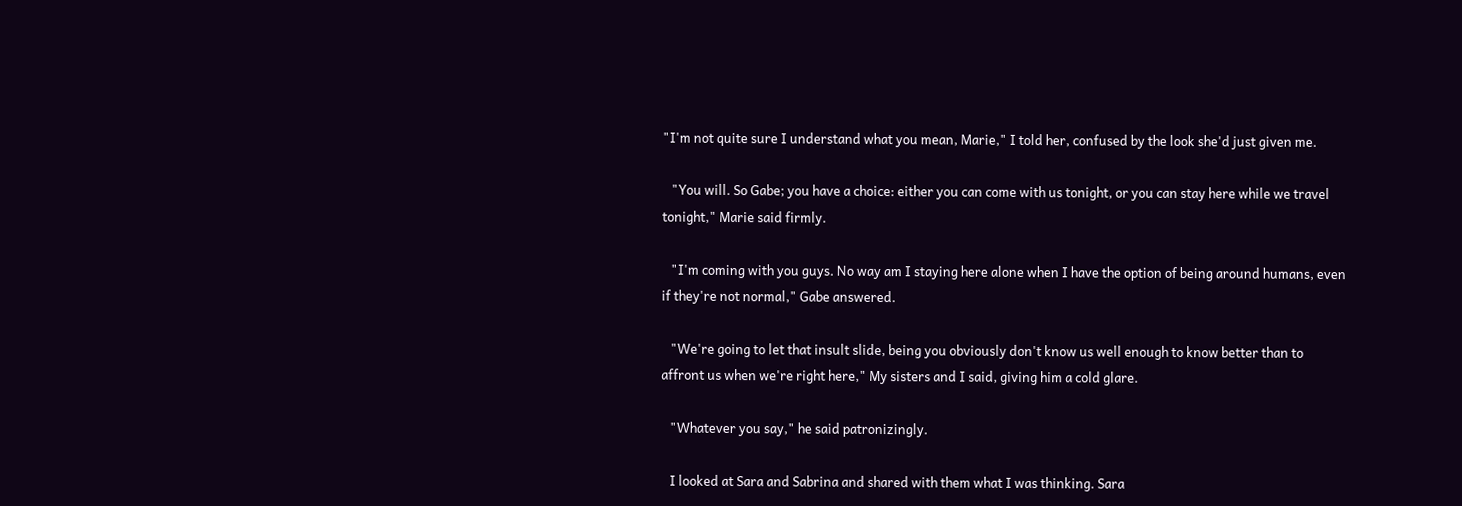"I'm not quite sure I understand what you mean, Marie," I told her, confused by the look she'd just given me.

   "You will. So Gabe; you have a choice: either you can come with us tonight, or you can stay here while we travel tonight," Marie said firmly.

   "I'm coming with you guys. No way am I staying here alone when I have the option of being around humans, even if they're not normal," Gabe answered.

   "We're going to let that insult slide, being you obviously don't know us well enough to know better than to affront us when we're right here," My sisters and I said, giving him a cold glare.

   "Whatever you say," he said patronizingly.

   I looked at Sara and Sabrina and shared with them what I was thinking. Sara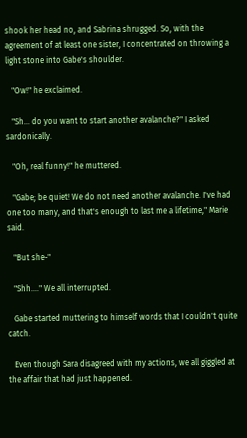shook her head no, and Sabrina shrugged. So, with the agreement of at least one sister, I concentrated on throwing a light stone into Gabe's shoulder.

   "Ow!" he exclaimed.

   "Sh... do you want to start another avalanche?" I asked sardonically.

   "Oh, real funny!" he muttered.

   "Gabe; be quiet! We do not need another avalanche. I've had one too many, and that's enough to last me a lifetime," Marie said.

   "But she-"

   "Shh...." We all interrupted.

   Gabe started muttering to himself words that I couldn't quite catch.

   Even though Sara disagreed with my actions, we all giggled at the affair that had just happened.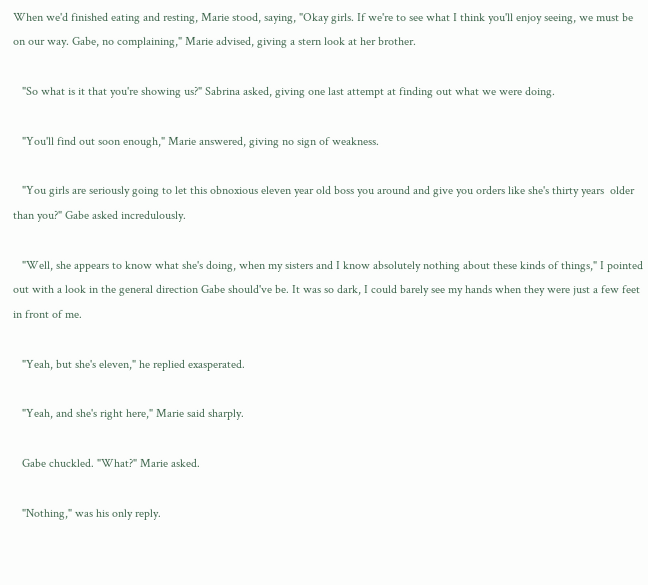When we'd finished eating and resting, Marie stood, saying, "Okay girls. If we're to see what I think you'll enjoy seeing, we must be on our way. Gabe, no complaining," Marie advised, giving a stern look at her brother.

   "So what is it that you're showing us?" Sabrina asked, giving one last attempt at finding out what we were doing.

   "You'll find out soon enough," Marie answered, giving no sign of weakness.

   "You girls are seriously going to let this obnoxious eleven year old boss you around and give you orders like she's thirty years  older than you?" Gabe asked incredulously.

   "Well, she appears to know what she's doing, when my sisters and I know absolutely nothing about these kinds of things," I pointed out with a look in the general direction Gabe should've be. It was so dark, I could barely see my hands when they were just a few feet in front of me.

   "Yeah, but she's eleven," he replied exasperated.

   "Yeah, and she's right here," Marie said sharply.

   Gabe chuckled. "What?" Marie asked.

   "Nothing," was his only reply.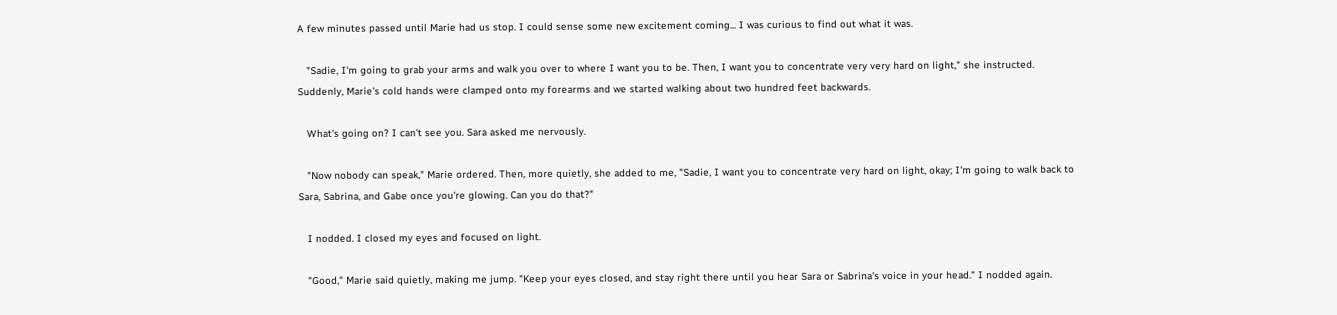A few minutes passed until Marie had us stop. I could sense some new excitement coming... I was curious to find out what it was.

   "Sadie, I'm going to grab your arms and walk you over to where I want you to be. Then, I want you to concentrate very very hard on light," she instructed. Suddenly, Marie's cold hands were clamped onto my forearms and we started walking about two hundred feet backwards.

   What's going on? I can't see you. Sara asked me nervously.

   "Now nobody can speak," Marie ordered. Then, more quietly, she added to me, "Sadie, I want you to concentrate very hard on light, okay; I'm going to walk back to Sara, Sabrina, and Gabe once you're glowing. Can you do that?"

   I nodded. I closed my eyes and focused on light.

   "Good," Marie said quietly, making me jump. "Keep your eyes closed, and stay right there until you hear Sara or Sabrina's voice in your head." I nodded again.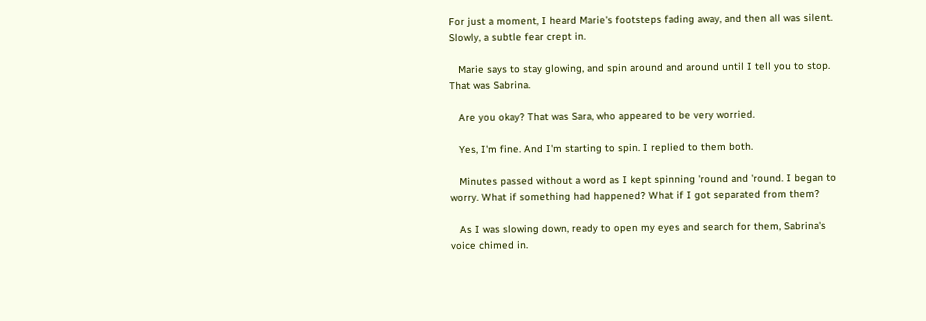For just a moment, I heard Marie's footsteps fading away, and then all was silent. Slowly, a subtle fear crept in.

   Marie says to stay glowing, and spin around and around until I tell you to stop. That was Sabrina.

   Are you okay? That was Sara, who appeared to be very worried.

   Yes, I'm fine. And I'm starting to spin. I replied to them both.

   Minutes passed without a word as I kept spinning 'round and 'round. I began to worry. What if something had happened? What if I got separated from them?

   As I was slowing down, ready to open my eyes and search for them, Sabrina's voice chimed in.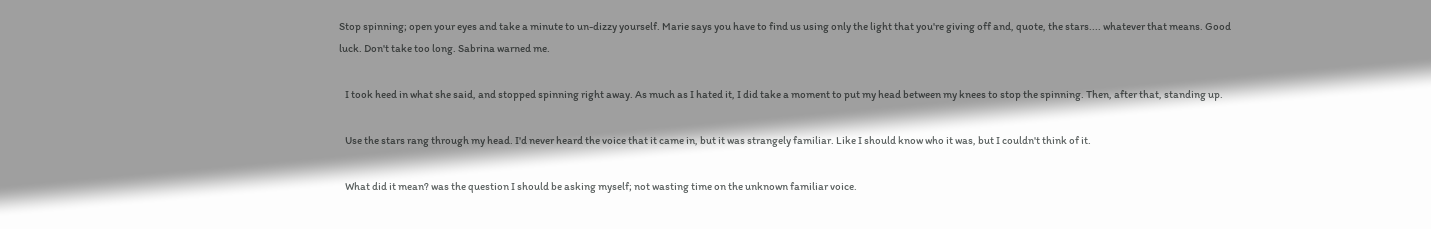Stop spinning; open your eyes and take a minute to un-dizzy yourself. Marie says you have to find us using only the light that you're giving off and, quote, the stars.... whatever that means. Good luck. Don't take too long. Sabrina warned me.

   I took heed in what she said, and stopped spinning right away. As much as I hated it, I did take a moment to put my head between my knees to stop the spinning. Then, after that, standing up.

   Use the stars rang through my head. I'd never heard the voice that it came in, but it was strangely familiar. Like I should know who it was, but I couldn't think of it.

   What did it mean? was the question I should be asking myself; not wasting time on the unknown familiar voice.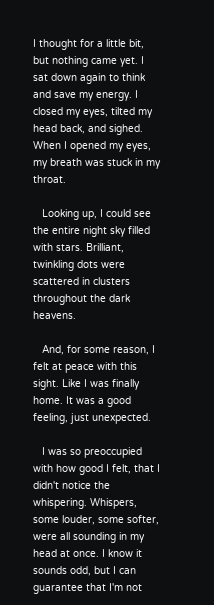I thought for a little bit, but nothing came yet. I sat down again to think and save my energy. I closed my eyes, tilted my head back, and sighed. When I opened my eyes, my breath was stuck in my throat.

   Looking up, I could see the entire night sky filled with stars. Brilliant, twinkling dots were scattered in clusters throughout the dark heavens.

   And, for some reason, I felt at peace with this sight. Like I was finally home. It was a good feeling, just unexpected.

   I was so preoccupied with how good I felt, that I didn't notice the whispering. Whispers, some louder, some softer, were all sounding in my head at once. I know it sounds odd, but I can guarantee that I'm not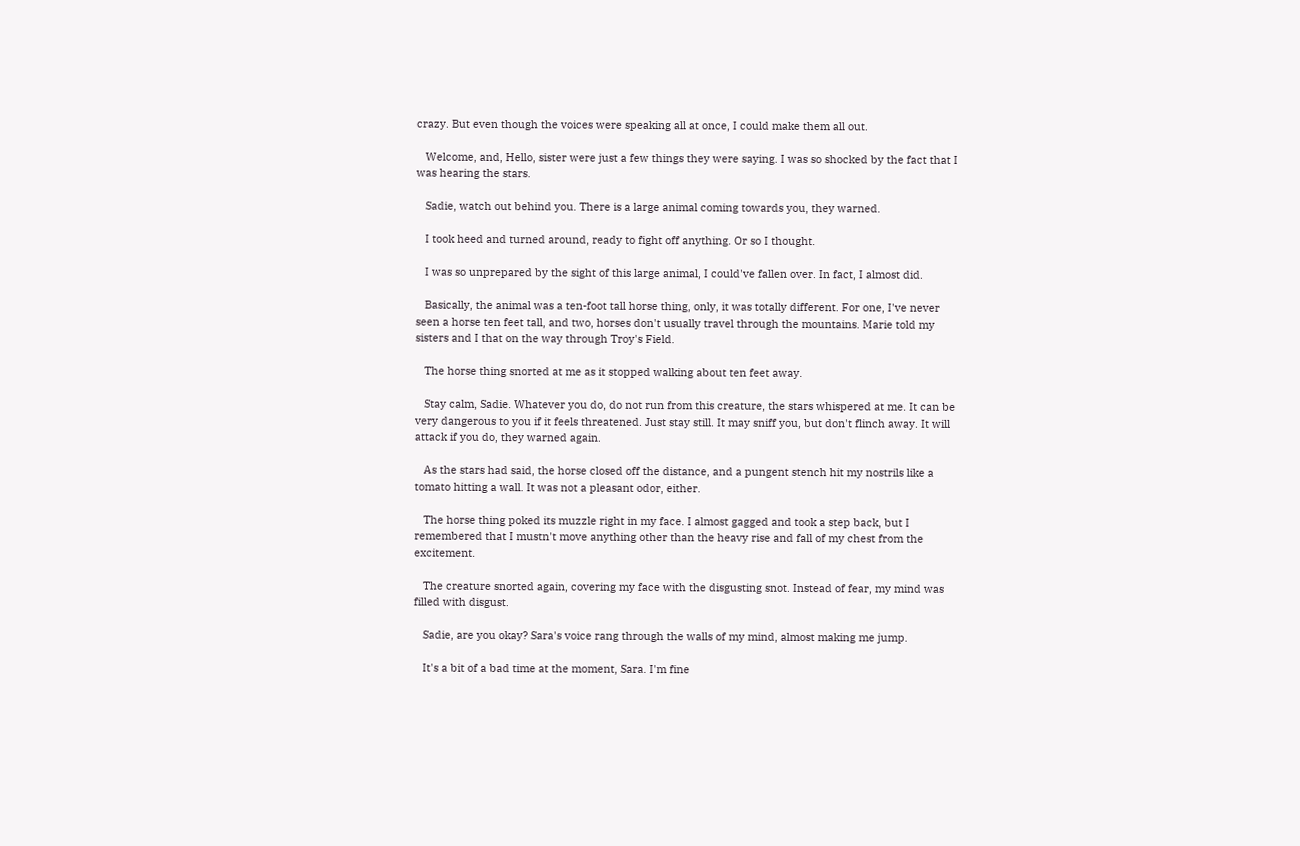crazy. But even though the voices were speaking all at once, I could make them all out.

   Welcome, and, Hello, sister were just a few things they were saying. I was so shocked by the fact that I was hearing the stars.

   Sadie, watch out behind you. There is a large animal coming towards you, they warned.

   I took heed and turned around, ready to fight off anything. Or so I thought.

   I was so unprepared by the sight of this large animal, I could've fallen over. In fact, I almost did.

   Basically, the animal was a ten-foot tall horse thing, only, it was totally different. For one, I've never seen a horse ten feet tall, and two, horses don't usually travel through the mountains. Marie told my sisters and I that on the way through Troy's Field.

   The horse thing snorted at me as it stopped walking about ten feet away.

   Stay calm, Sadie. Whatever you do, do not run from this creature, the stars whispered at me. It can be very dangerous to you if it feels threatened. Just stay still. It may sniff you, but don't flinch away. It will attack if you do, they warned again.

   As the stars had said, the horse closed off the distance, and a pungent stench hit my nostrils like a tomato hitting a wall. It was not a pleasant odor, either.

   The horse thing poked its muzzle right in my face. I almost gagged and took a step back, but I remembered that I mustn't move anything other than the heavy rise and fall of my chest from the excitement.

   The creature snorted again, covering my face with the disgusting snot. Instead of fear, my mind was filled with disgust.

   Sadie, are you okay? Sara's voice rang through the walls of my mind, almost making me jump.

   It's a bit of a bad time at the moment, Sara. I'm fine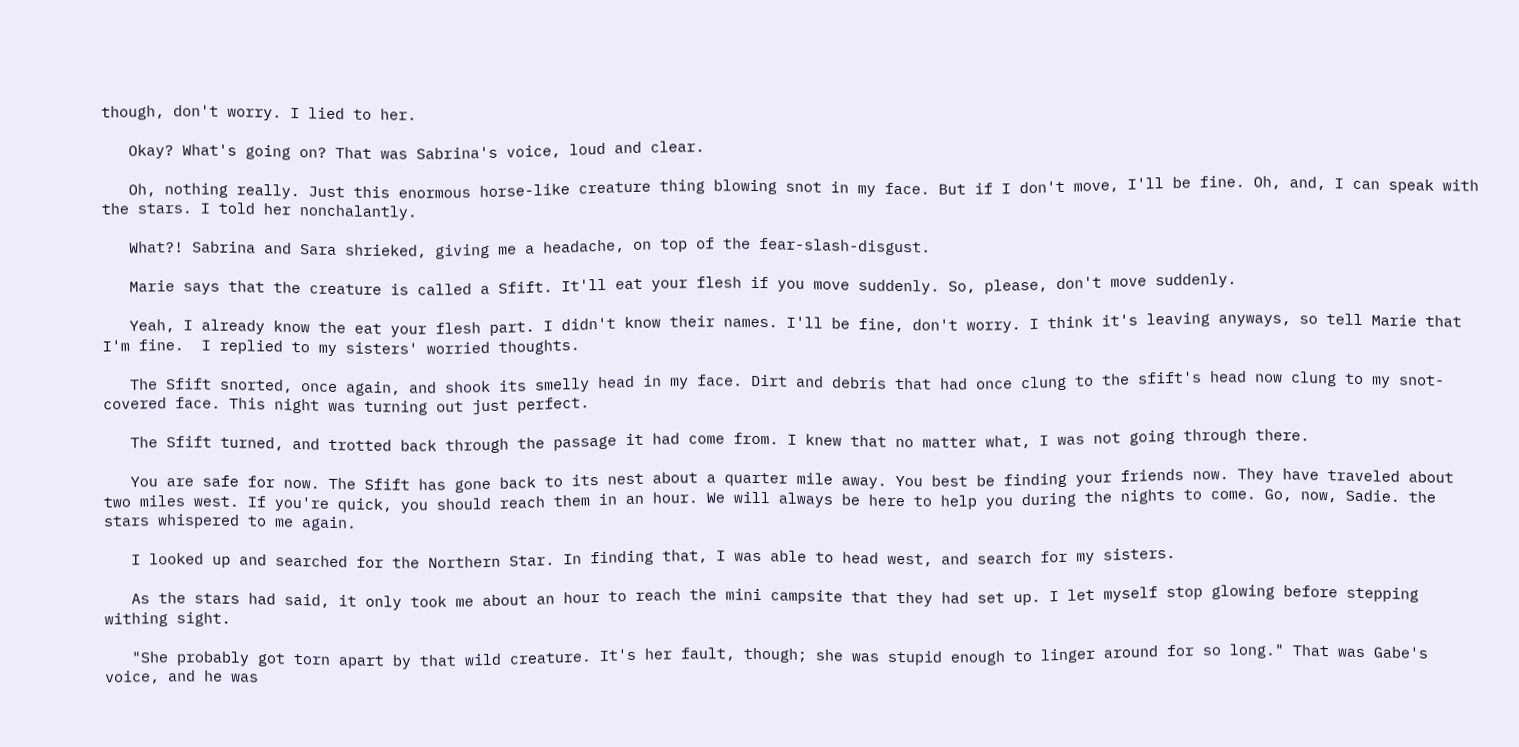though, don't worry. I lied to her.

   Okay? What's going on? That was Sabrina's voice, loud and clear.

   Oh, nothing really. Just this enormous horse-like creature thing blowing snot in my face. But if I don't move, I'll be fine. Oh, and, I can speak with the stars. I told her nonchalantly.

   What?! Sabrina and Sara shrieked, giving me a headache, on top of the fear-slash-disgust.

   Marie says that the creature is called a Sfift. It'll eat your flesh if you move suddenly. So, please, don't move suddenly.

   Yeah, I already know the eat your flesh part. I didn't know their names. I'll be fine, don't worry. I think it's leaving anyways, so tell Marie that I'm fine.  I replied to my sisters' worried thoughts.

   The Sfift snorted, once again, and shook its smelly head in my face. Dirt and debris that had once clung to the sfift's head now clung to my snot-covered face. This night was turning out just perfect.

   The Sfift turned, and trotted back through the passage it had come from. I knew that no matter what, I was not going through there.

   You are safe for now. The Sfift has gone back to its nest about a quarter mile away. You best be finding your friends now. They have traveled about two miles west. If you're quick, you should reach them in an hour. We will always be here to help you during the nights to come. Go, now, Sadie. the stars whispered to me again.

   I looked up and searched for the Northern Star. In finding that, I was able to head west, and search for my sisters.

   As the stars had said, it only took me about an hour to reach the mini campsite that they had set up. I let myself stop glowing before stepping withing sight.

   "She probably got torn apart by that wild creature. It's her fault, though; she was stupid enough to linger around for so long." That was Gabe's voice, and he was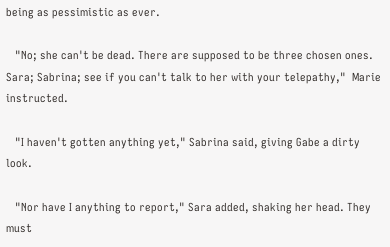being as pessimistic as ever.

   "No; she can't be dead. There are supposed to be three chosen ones. Sara; Sabrina; see if you can't talk to her with your telepathy,"  Marie instructed.

   "I haven't gotten anything yet," Sabrina said, giving Gabe a dirty look.

   "Nor have I anything to report," Sara added, shaking her head. They must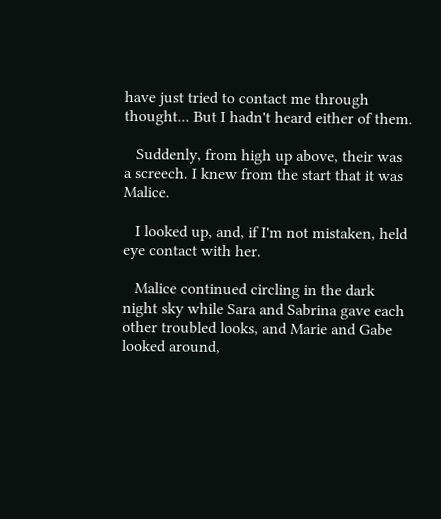have just tried to contact me through thought... But I hadn't heard either of them.

   Suddenly, from high up above, their was a screech. I knew from the start that it was Malice.

   I looked up, and, if I'm not mistaken, held eye contact with her.

   Malice continued circling in the dark night sky while Sara and Sabrina gave each other troubled looks, and Marie and Gabe looked around,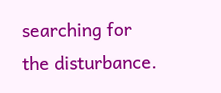searching for the disturbance.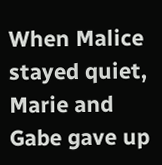When Malice stayed quiet, Marie and Gabe gave up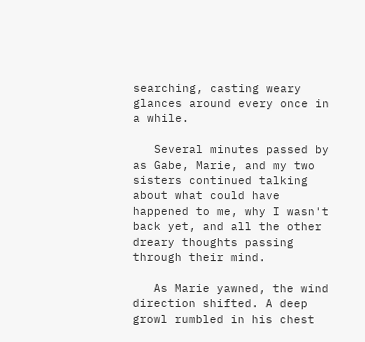searching, casting weary glances around every once in a while.

   Several minutes passed by as Gabe, Marie, and my two sisters continued talking about what could have happened to me, why I wasn't back yet, and all the other dreary thoughts passing through their mind.

   As Marie yawned, the wind direction shifted. A deep growl rumbled in his chest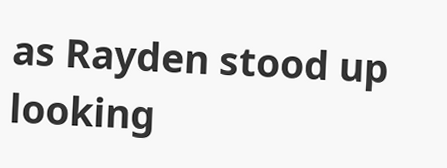as Rayden stood up looking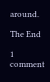around.

The End

1 comment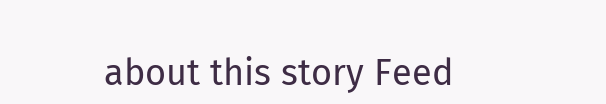about this story Feed